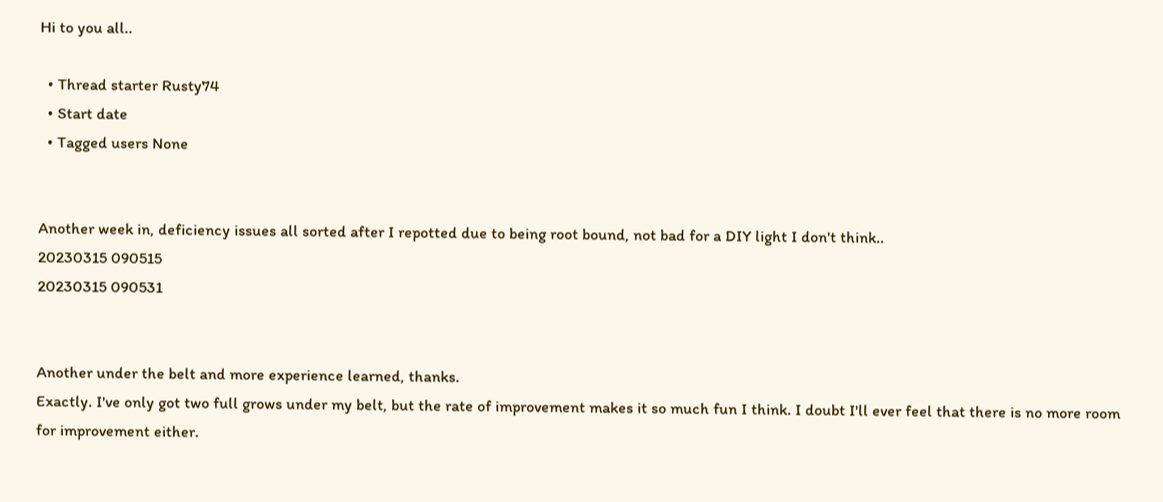Hi to you all..

  • Thread starter Rusty74
  • Start date
  • Tagged users None


Another week in, deficiency issues all sorted after I repotted due to being root bound, not bad for a DIY light I don't think..
20230315 090515
20230315 090531


Another under the belt and more experience learned, thanks.
Exactly. I've only got two full grows under my belt, but the rate of improvement makes it so much fun I think. I doubt I'll ever feel that there is no more room for improvement either.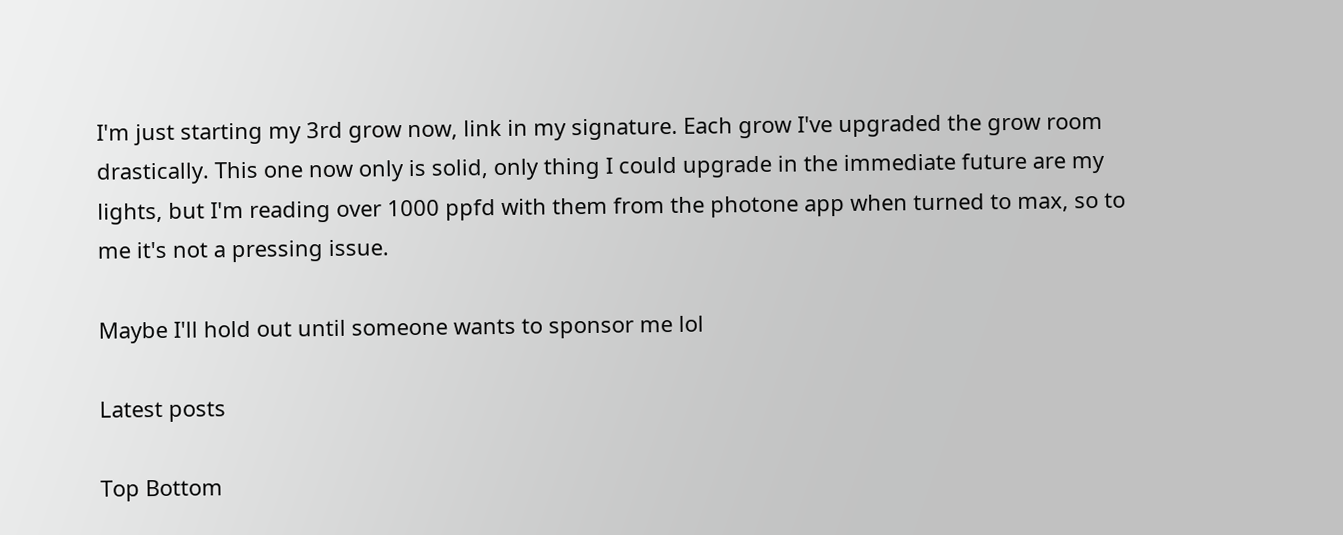I'm just starting my 3rd grow now, link in my signature. Each grow I've upgraded the grow room drastically. This one now only is solid, only thing I could upgrade in the immediate future are my lights, but I'm reading over 1000 ppfd with them from the photone app when turned to max, so to me it's not a pressing issue.

Maybe I'll hold out until someone wants to sponsor me lol

Latest posts

Top Bottom